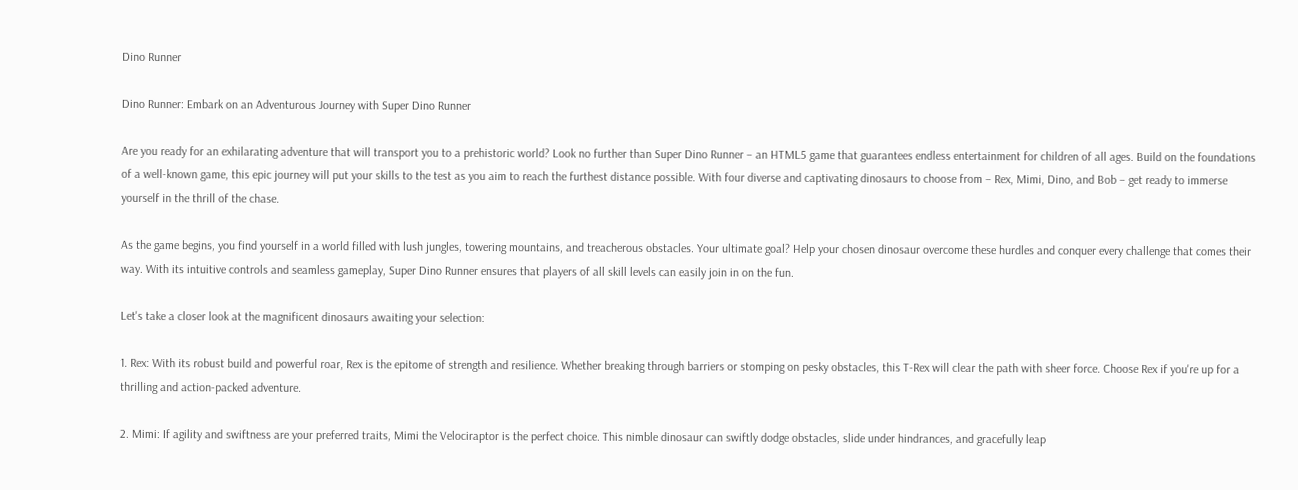Dino Runner

Dino Runner: Embark on an Adventurous Journey with Super Dino Runner

Are you ready for an exhilarating adventure that will transport you to a prehistoric world? Look no further than Super Dino Runner – an HTML5 game that guarantees endless entertainment for children of all ages. Build on the foundations of a well-known game, this epic journey will put your skills to the test as you aim to reach the furthest distance possible. With four diverse and captivating dinosaurs to choose from – Rex, Mimi, Dino, and Bob – get ready to immerse yourself in the thrill of the chase.

As the game begins, you find yourself in a world filled with lush jungles, towering mountains, and treacherous obstacles. Your ultimate goal? Help your chosen dinosaur overcome these hurdles and conquer every challenge that comes their way. With its intuitive controls and seamless gameplay, Super Dino Runner ensures that players of all skill levels can easily join in on the fun.

Let's take a closer look at the magnificent dinosaurs awaiting your selection:

1. Rex: With its robust build and powerful roar, Rex is the epitome of strength and resilience. Whether breaking through barriers or stomping on pesky obstacles, this T-Rex will clear the path with sheer force. Choose Rex if you're up for a thrilling and action-packed adventure.

2. Mimi: If agility and swiftness are your preferred traits, Mimi the Velociraptor is the perfect choice. This nimble dinosaur can swiftly dodge obstacles, slide under hindrances, and gracefully leap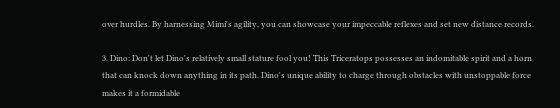over hurdles. By harnessing Mimi's agility, you can showcase your impeccable reflexes and set new distance records.

3. Dino: Don't let Dino's relatively small stature fool you! This Triceratops possesses an indomitable spirit and a horn that can knock down anything in its path. Dino's unique ability to charge through obstacles with unstoppable force makes it a formidable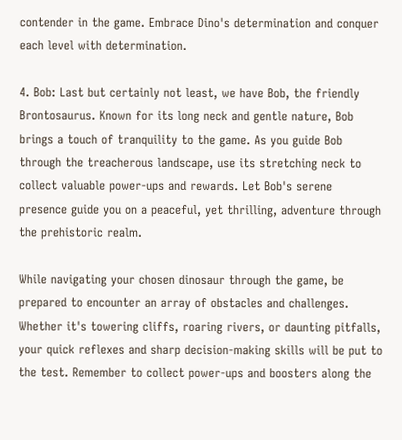contender in the game. Embrace Dino's determination and conquer each level with determination.

4. Bob: Last but certainly not least, we have Bob, the friendly Brontosaurus. Known for its long neck and gentle nature, Bob brings a touch of tranquility to the game. As you guide Bob through the treacherous landscape, use its stretching neck to collect valuable power-ups and rewards. Let Bob's serene presence guide you on a peaceful, yet thrilling, adventure through the prehistoric realm.

While navigating your chosen dinosaur through the game, be prepared to encounter an array of obstacles and challenges. Whether it's towering cliffs, roaring rivers, or daunting pitfalls, your quick reflexes and sharp decision-making skills will be put to the test. Remember to collect power-ups and boosters along the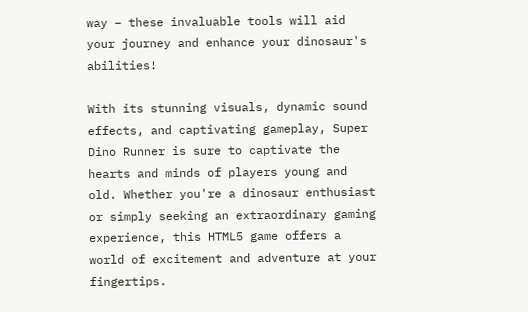way – these invaluable tools will aid your journey and enhance your dinosaur's abilities!

With its stunning visuals, dynamic sound effects, and captivating gameplay, Super Dino Runner is sure to captivate the hearts and minds of players young and old. Whether you're a dinosaur enthusiast or simply seeking an extraordinary gaming experience, this HTML5 game offers a world of excitement and adventure at your fingertips.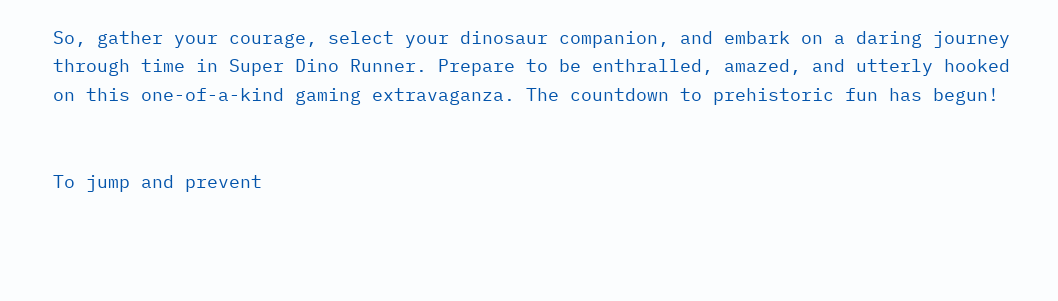So, gather your courage, select your dinosaur companion, and embark on a daring journey through time in Super Dino Runner. Prepare to be enthralled, amazed, and utterly hooked on this one-of-a-kind gaming extravaganza. The countdown to prehistoric fun has begun!


To jump and prevent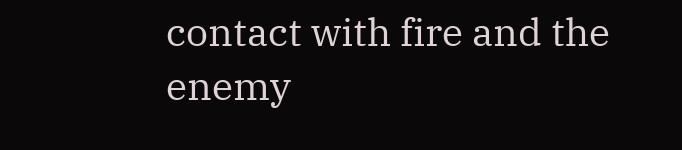contact with fire and the enemy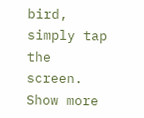bird, simply tap the screen.
Show more